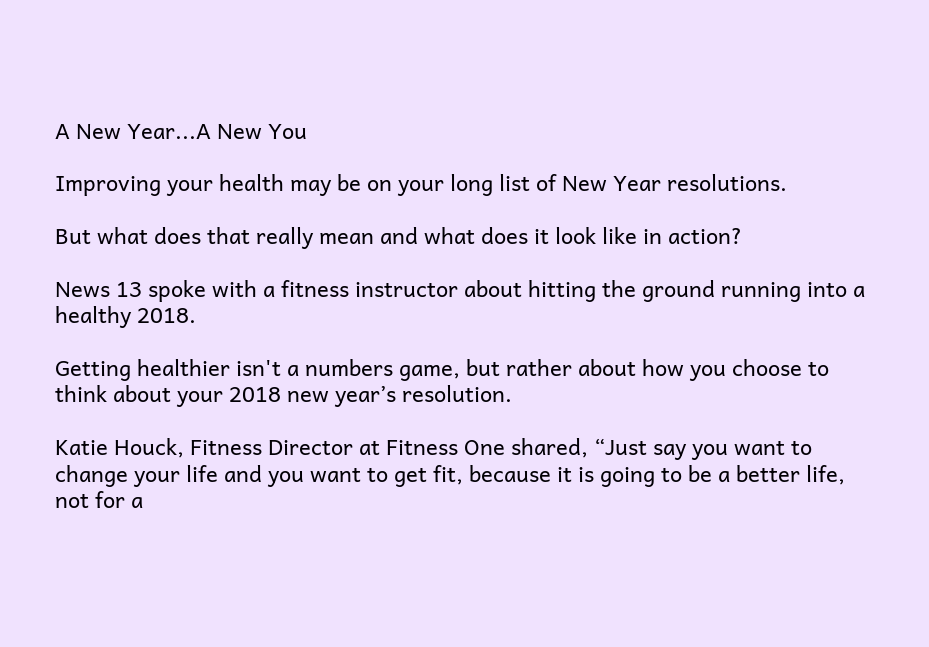A New Year...A New You

Improving your health may be on your long list of New Year resolutions.

But what does that really mean and what does it look like in action?

News 13 spoke with a fitness instructor about hitting the ground running into a healthy 2018.

Getting healthier isn't a numbers game, but rather about how you choose to think about your 2018 new year’s resolution.

Katie Houck, Fitness Director at Fitness One shared, “Just say you want to change your life and you want to get fit, because it is going to be a better life, not for a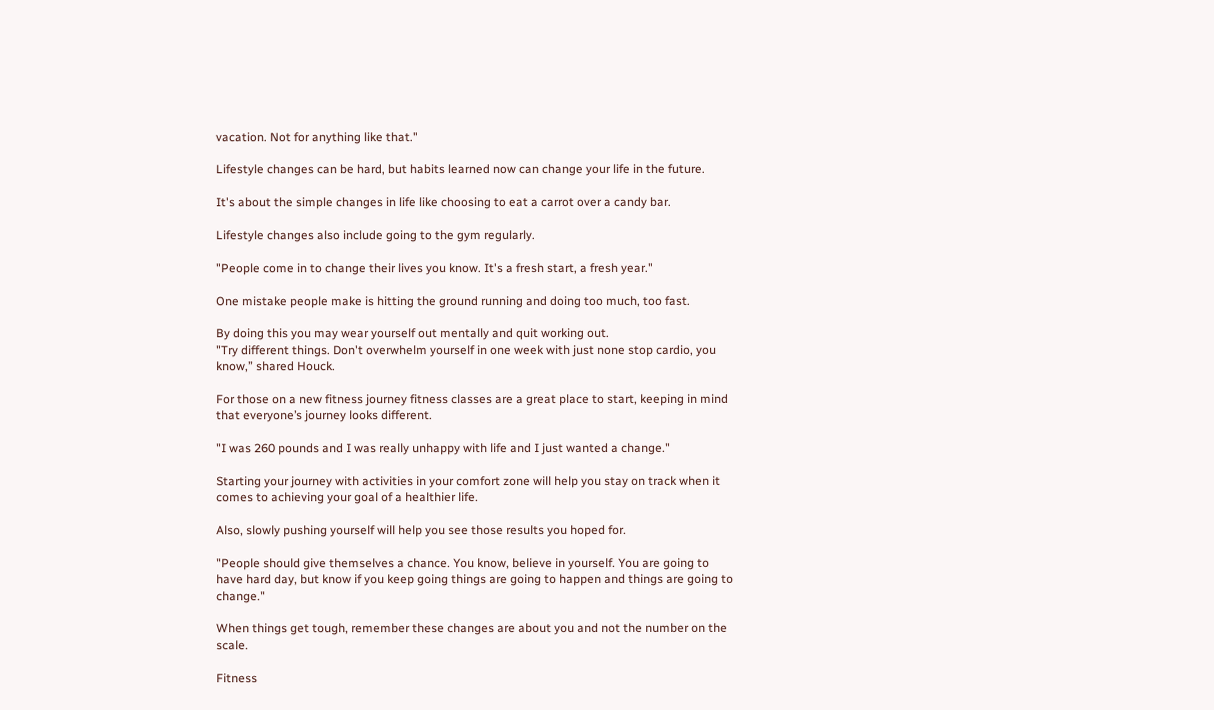vacation. Not for anything like that."

Lifestyle changes can be hard, but habits learned now can change your life in the future.

It's about the simple changes in life like choosing to eat a carrot over a candy bar.

Lifestyle changes also include going to the gym regularly.

"People come in to change their lives you know. It's a fresh start, a fresh year."

One mistake people make is hitting the ground running and doing too much, too fast.

By doing this you may wear yourself out mentally and quit working out.
"Try different things. Don't overwhelm yourself in one week with just none stop cardio, you know,” shared Houck.

For those on a new fitness journey fitness classes are a great place to start, keeping in mind that everyone’s journey looks different.

"I was 260 pounds and I was really unhappy with life and I just wanted a change."

Starting your journey with activities in your comfort zone will help you stay on track when it comes to achieving your goal of a healthier life.

Also, slowly pushing yourself will help you see those results you hoped for.

"People should give themselves a chance. You know, believe in yourself. You are going to have hard day, but know if you keep going things are going to happen and things are going to change."

When things get tough, remember these changes are about you and not the number on the scale.

Fitness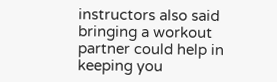instructors also said bringing a workout partner could help in keeping you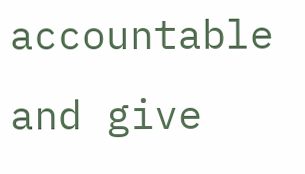accountable and give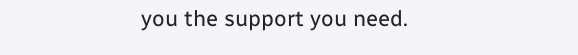you the support you need.